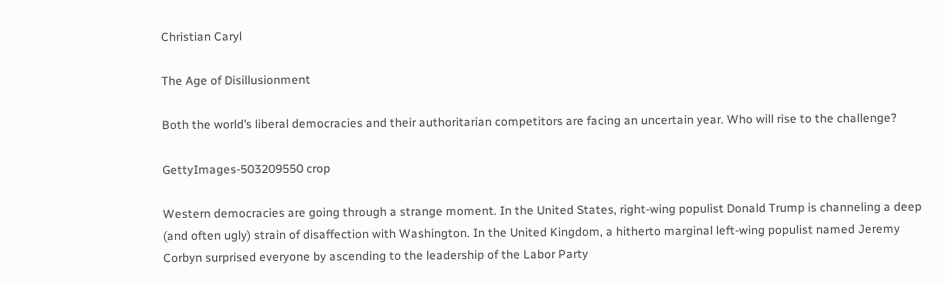Christian Caryl

The Age of Disillusionment

Both the world’s liberal democracies and their authoritarian competitors are facing an uncertain year. Who will rise to the challenge?

GettyImages-503209550 crop

Western democracies are going through a strange moment. In the United States, right-wing populist Donald Trump is channeling a deep (and often ugly) strain of disaffection with Washington. In the United Kingdom, a hitherto marginal left-wing populist named Jeremy Corbyn surprised everyone by ascending to the leadership of the Labor Party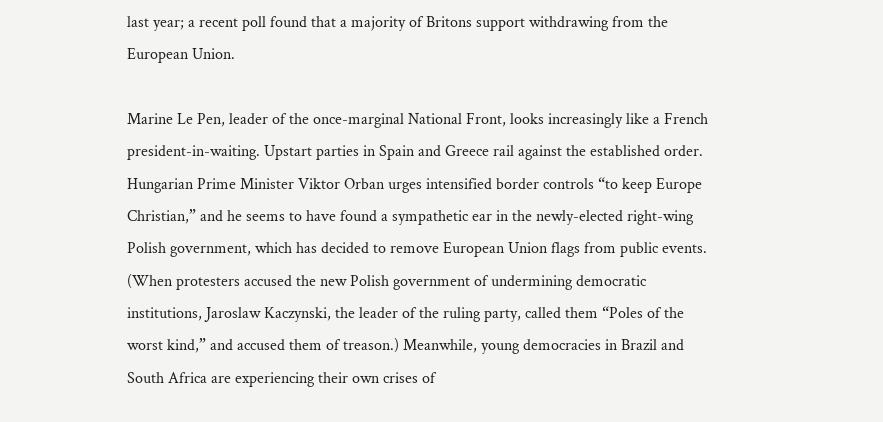last year; a recent poll found that a majority of Britons support withdrawing from the European Union.

Marine Le Pen, leader of the once-marginal National Front, looks increasingly like a French president-in-waiting. Upstart parties in Spain and Greece rail against the established order. Hungarian Prime Minister Viktor Orban urges intensified border controls “to keep Europe Christian,” and he seems to have found a sympathetic ear in the newly-elected right-wing Polish government, which has decided to remove European Union flags from public events. (When protesters accused the new Polish government of undermining democratic institutions, Jaroslaw Kaczynski, the leader of the ruling party, called them “Poles of the worst kind,” and accused them of treason.) Meanwhile, young democracies in Brazil and South Africa are experiencing their own crises of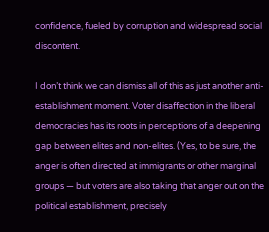confidence, fueled by corruption and widespread social discontent.

I don’t think we can dismiss all of this as just another anti-establishment moment. Voter disaffection in the liberal democracies has its roots in perceptions of a deepening gap between elites and non-elites. (Yes, to be sure, the anger is often directed at immigrants or other marginal groups — but voters are also taking that anger out on the political establishment, precisely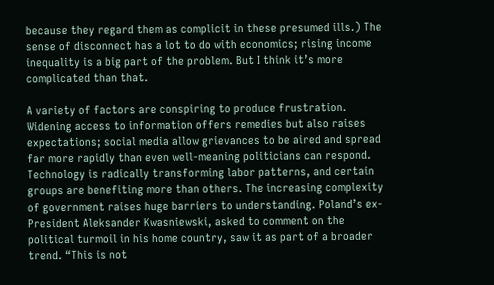because they regard them as complicit in these presumed ills.) The sense of disconnect has a lot to do with economics; rising income inequality is a big part of the problem. But I think it’s more complicated than that.

A variety of factors are conspiring to produce frustration. Widening access to information offers remedies but also raises expectations; social media allow grievances to be aired and spread far more rapidly than even well-meaning politicians can respond. Technology is radically transforming labor patterns, and certain groups are benefiting more than others. The increasing complexity of government raises huge barriers to understanding. Poland’s ex-President Aleksander Kwasniewski, asked to comment on the political turmoil in his home country, saw it as part of a broader trend. “This is not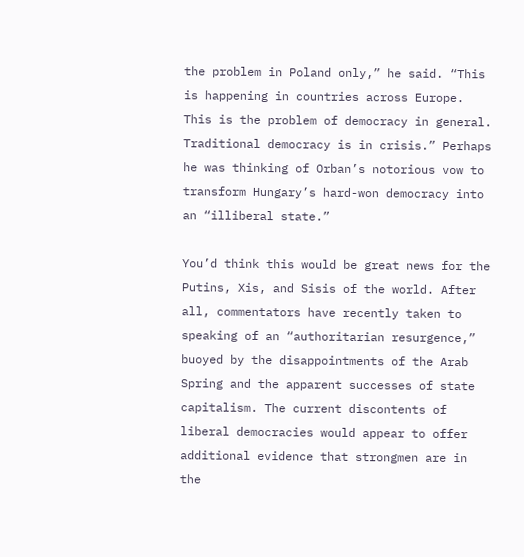the problem in Poland only,” he said. “This is happening in countries across Europe. This is the problem of democracy in general. Traditional democracy is in crisis.” Perhaps he was thinking of Orban’s notorious vow to transform Hungary’s hard-won democracy into an “illiberal state.”

You’d think this would be great news for the Putins, Xis, and Sisis of the world. After all, commentators have recently taken to speaking of an “authoritarian resurgence,” buoyed by the disappointments of the Arab Spring and the apparent successes of state capitalism. The current discontents of liberal democracies would appear to offer additional evidence that strongmen are in the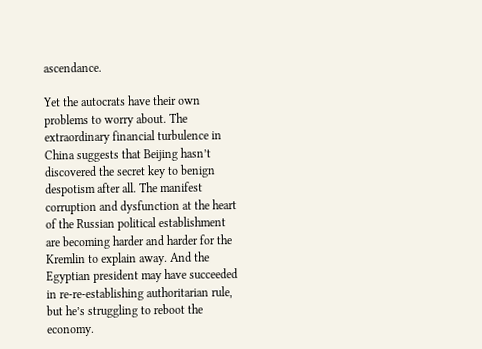ascendance.

Yet the autocrats have their own problems to worry about. The extraordinary financial turbulence in China suggests that Beijing hasn’t discovered the secret key to benign despotism after all. The manifest corruption and dysfunction at the heart of the Russian political establishment are becoming harder and harder for the Kremlin to explain away. And the Egyptian president may have succeeded in re-re-establishing authoritarian rule, but he’s struggling to reboot the economy.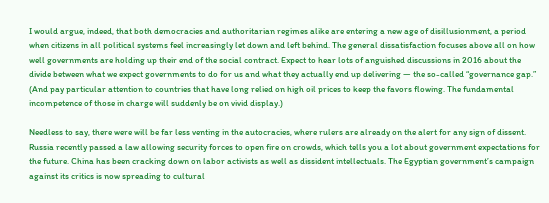I would argue, indeed, that both democracies and authoritarian regimes alike are entering a new age of disillusionment, a period when citizens in all political systems feel increasingly let down and left behind. The general dissatisfaction focuses above all on how well governments are holding up their end of the social contract. Expect to hear lots of anguished discussions in 2016 about the divide between what we expect governments to do for us and what they actually end up delivering — the so-called “governance gap.” (And pay particular attention to countries that have long relied on high oil prices to keep the favors flowing. The fundamental incompetence of those in charge will suddenly be on vivid display.)

Needless to say, there were will be far less venting in the autocracies, where rulers are already on the alert for any sign of dissent. Russia recently passed a law allowing security forces to open fire on crowds, which tells you a lot about government expectations for the future. China has been cracking down on labor activists as well as dissident intellectuals. The Egyptian government’s campaign against its critics is now spreading to cultural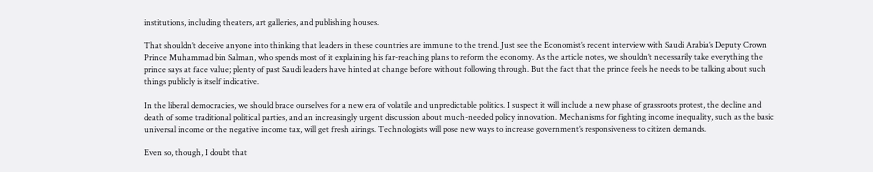institutions, including theaters, art galleries, and publishing houses.

That shouldn’t deceive anyone into thinking that leaders in these countries are immune to the trend. Just see the Economist’s recent interview with Saudi Arabia’s Deputy Crown Prince Muhammad bin Salman, who spends most of it explaining his far-reaching plans to reform the economy. As the article notes, we shouldn’t necessarily take everything the prince says at face value; plenty of past Saudi leaders have hinted at change before without following through. But the fact that the prince feels he needs to be talking about such things publicly is itself indicative.

In the liberal democracies, we should brace ourselves for a new era of volatile and unpredictable politics. I suspect it will include a new phase of grassroots protest, the decline and death of some traditional political parties, and an increasingly urgent discussion about much-needed policy innovation. Mechanisms for fighting income inequality, such as the basic universal income or the negative income tax, will get fresh airings. Technologists will pose new ways to increase government’s responsiveness to citizen demands.

Even so, though, I doubt that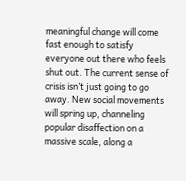meaningful change will come fast enough to satisfy everyone out there who feels shut out. The current sense of crisis isn’t just going to go away. New social movements will spring up, channeling popular disaffection on a massive scale, along a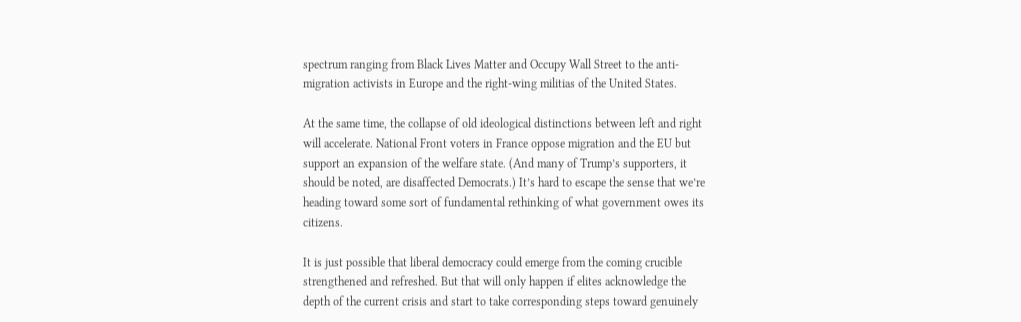spectrum ranging from Black Lives Matter and Occupy Wall Street to the anti-migration activists in Europe and the right-wing militias of the United States.

At the same time, the collapse of old ideological distinctions between left and right will accelerate. National Front voters in France oppose migration and the EU but support an expansion of the welfare state. (And many of Trump’s supporters, it should be noted, are disaffected Democrats.) It’s hard to escape the sense that we’re heading toward some sort of fundamental rethinking of what government owes its citizens.

It is just possible that liberal democracy could emerge from the coming crucible strengthened and refreshed. But that will only happen if elites acknowledge the depth of the current crisis and start to take corresponding steps toward genuinely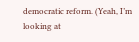democratic reform. (Yeah, I’m looking at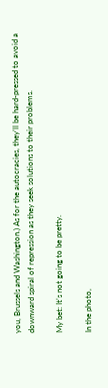you, Brussels and Washington.) As for the autocracies, they’ll be hard-pressed to avoid a downward spiral of repression as they seek solutions to their problems.

My bet: It’s not going to be pretty.

In the photo,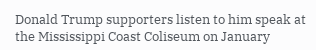Donald Trump supporters listen to him speak at the Mississippi Coast Coliseum on January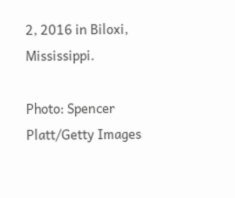2, 2016 in Biloxi, Mississippi.

Photo: Spencer Platt/Getty Images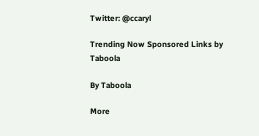Twitter: @ccaryl

Trending Now Sponsored Links by Taboola

By Taboola

More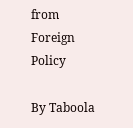from Foreign Policy

By Taboola